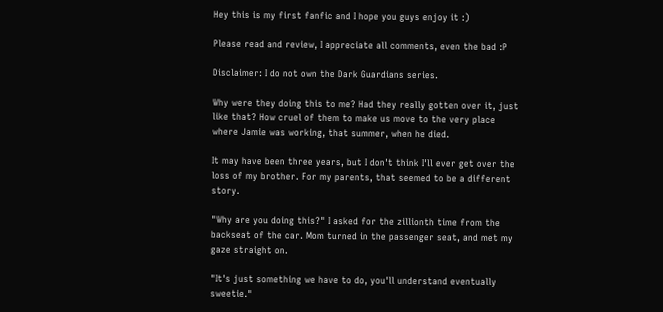Hey this is my first fanfic and I hope you guys enjoy it :)

Please read and review, I appreciate all comments, even the bad :P

Disclaimer: I do not own the Dark Guardians series.

Why were they doing this to me? Had they really gotten over it, just like that? How cruel of them to make us move to the very place where Jamie was working, that summer, when he died.

It may have been three years, but I don't think I'll ever get over the loss of my brother. For my parents, that seemed to be a different story.

"Why are you doing this?" I asked for the zillionth time from the backseat of the car. Mom turned in the passenger seat, and met my gaze straight on.

"It's just something we have to do, you'll understand eventually sweetie."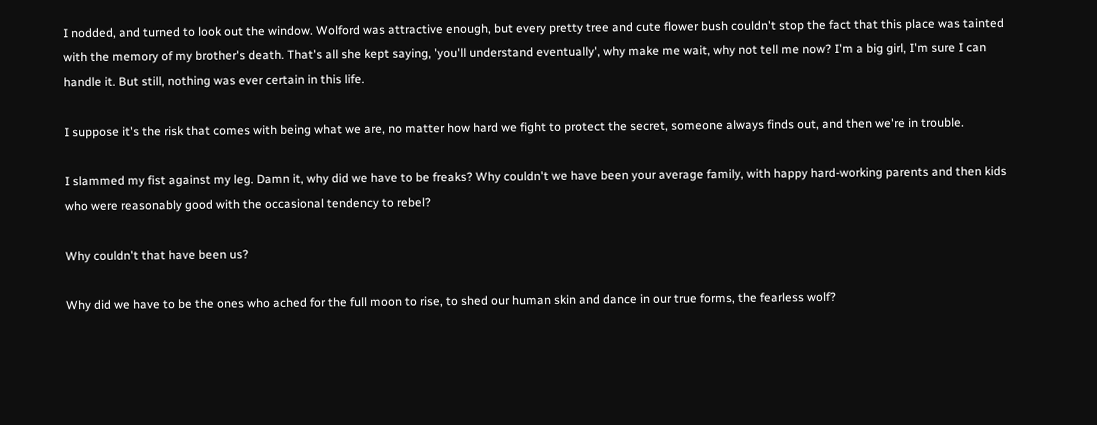I nodded, and turned to look out the window. Wolford was attractive enough, but every pretty tree and cute flower bush couldn't stop the fact that this place was tainted with the memory of my brother's death. That's all she kept saying, 'you'll understand eventually', why make me wait, why not tell me now? I'm a big girl, I'm sure I can handle it. But still, nothing was ever certain in this life.

I suppose it's the risk that comes with being what we are, no matter how hard we fight to protect the secret, someone always finds out, and then we're in trouble.

I slammed my fist against my leg. Damn it, why did we have to be freaks? Why couldn't we have been your average family, with happy hard-working parents and then kids who were reasonably good with the occasional tendency to rebel?

Why couldn't that have been us?

Why did we have to be the ones who ached for the full moon to rise, to shed our human skin and dance in our true forms, the fearless wolf?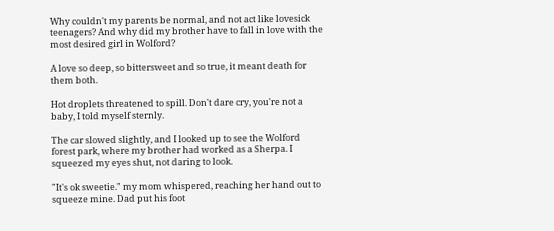Why couldn't my parents be normal, and not act like lovesick teenagers? And why did my brother have to fall in love with the most desired girl in Wolford?

A love so deep, so bittersweet and so true, it meant death for them both.

Hot droplets threatened to spill. Don't dare cry, you're not a baby, I told myself sternly.

The car slowed slightly, and I looked up to see the Wolford forest park, where my brother had worked as a Sherpa. I squeezed my eyes shut, not daring to look.

"It's ok sweetie." my mom whispered, reaching her hand out to squeeze mine. Dad put his foot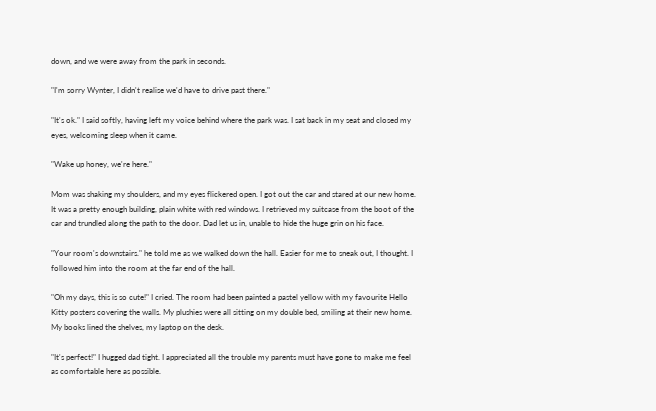down, and we were away from the park in seconds.

"I'm sorry Wynter, I didn't realise we'd have to drive past there."

"It's ok." I said softly, having left my voice behind where the park was. I sat back in my seat and closed my eyes, welcoming sleep when it came.

"Wake up honey, we're here."

Mom was shaking my shoulders, and my eyes flickered open. I got out the car and stared at our new home. It was a pretty enough building, plain white with red windows. I retrieved my suitcase from the boot of the car and trundled along the path to the door. Dad let us in, unable to hide the huge grin on his face.

"Your room's downstairs." he told me as we walked down the hall. Easier for me to sneak out, I thought. I followed him into the room at the far end of the hall.

"Oh my days, this is so cute!" I cried. The room had been painted a pastel yellow with my favourite Hello Kitty posters covering the walls. My plushies were all sitting on my double bed, smiling at their new home. My books lined the shelves, my laptop on the desk.

"It's perfect!" I hugged dad tight. I appreciated all the trouble my parents must have gone to make me feel as comfortable here as possible.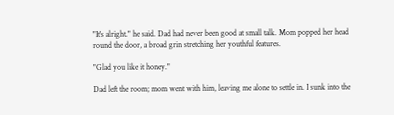"It's alright." he said. Dad had never been good at small talk. Mom popped her head round the door, a broad grin stretching her youthful features.

"Glad you like it honey."

Dad left the room; mom went with him, leaving me alone to settle in. I sunk into the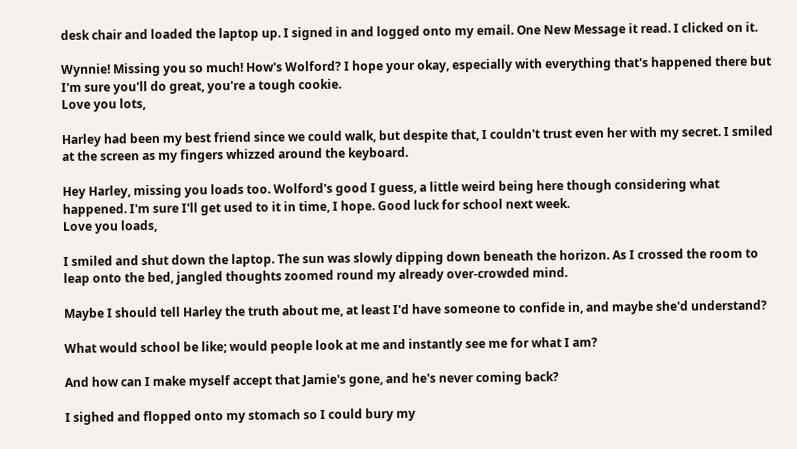desk chair and loaded the laptop up. I signed in and logged onto my email. One New Message it read. I clicked on it.

Wynnie! Missing you so much! How's Wolford? I hope your okay, especially with everything that's happened there but I'm sure you'll do great, you're a tough cookie.
Love you lots,

Harley had been my best friend since we could walk, but despite that, I couldn't trust even her with my secret. I smiled at the screen as my fingers whizzed around the keyboard.

Hey Harley, missing you loads too. Wolford's good I guess, a little weird being here though considering what happened. I'm sure I'll get used to it in time, I hope. Good luck for school next week.
Love you loads,

I smiled and shut down the laptop. The sun was slowly dipping down beneath the horizon. As I crossed the room to leap onto the bed, jangled thoughts zoomed round my already over-crowded mind.

Maybe I should tell Harley the truth about me, at least I'd have someone to confide in, and maybe she'd understand?

What would school be like; would people look at me and instantly see me for what I am?

And how can I make myself accept that Jamie's gone, and he's never coming back?

I sighed and flopped onto my stomach so I could bury my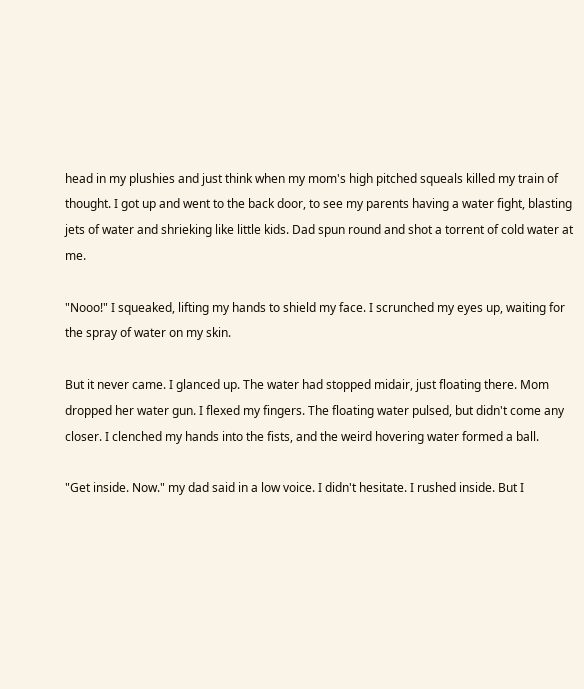head in my plushies and just think when my mom's high pitched squeals killed my train of thought. I got up and went to the back door, to see my parents having a water fight, blasting jets of water and shrieking like little kids. Dad spun round and shot a torrent of cold water at me.

"Nooo!" I squeaked, lifting my hands to shield my face. I scrunched my eyes up, waiting for the spray of water on my skin.

But it never came. I glanced up. The water had stopped midair, just floating there. Mom dropped her water gun. I flexed my fingers. The floating water pulsed, but didn't come any closer. I clenched my hands into the fists, and the weird hovering water formed a ball.

"Get inside. Now." my dad said in a low voice. I didn't hesitate. I rushed inside. But I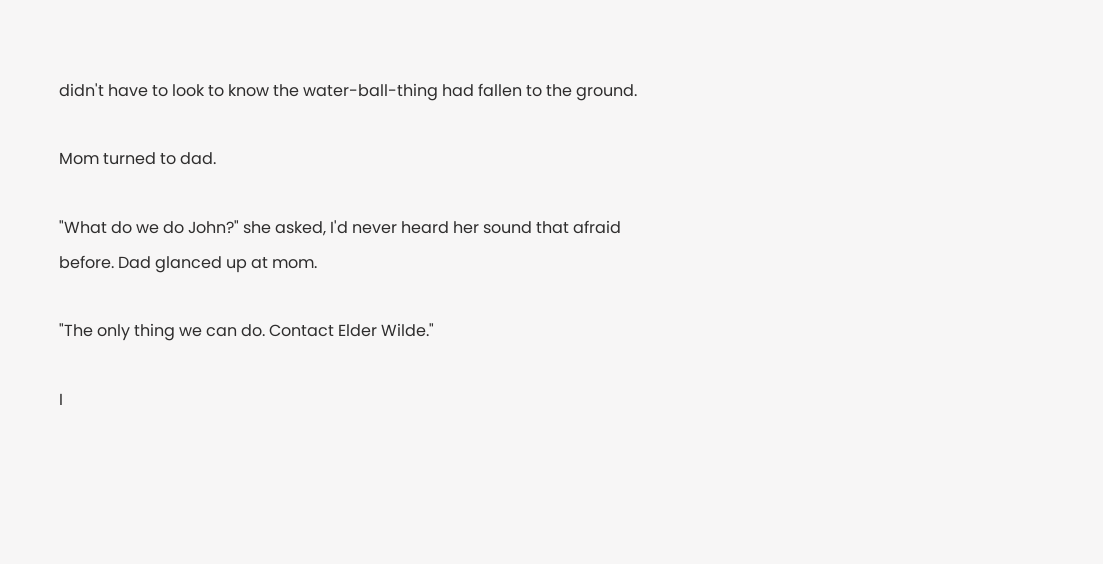didn't have to look to know the water-ball-thing had fallen to the ground.

Mom turned to dad.

"What do we do John?" she asked, I'd never heard her sound that afraid before. Dad glanced up at mom.

"The only thing we can do. Contact Elder Wilde."

I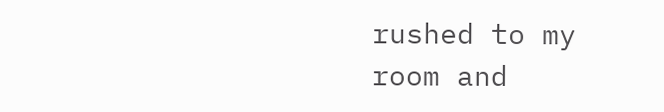rushed to my room and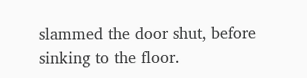slammed the door shut, before sinking to the floor.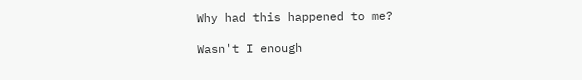Why had this happened to me?

Wasn't I enough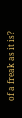of a freak as it is?